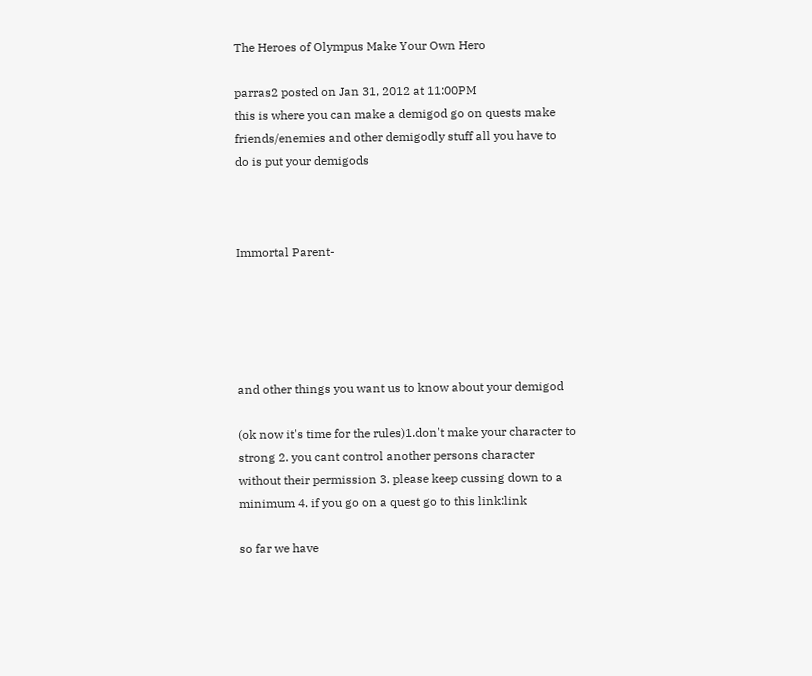The Heroes of Olympus Make Your Own Hero

parras2 posted on Jan 31, 2012 at 11:00PM
this is where you can make a demigod go on quests make friends/enemies and other demigodly stuff all you have to do is put your demigods



Immortal Parent-





and other things you want us to know about your demigod

(ok now it's time for the rules)1.don't make your character to strong 2. you cant control another persons character without their permission 3. please keep cussing down to a minimum 4. if you go on a quest go to this link:link

so far we have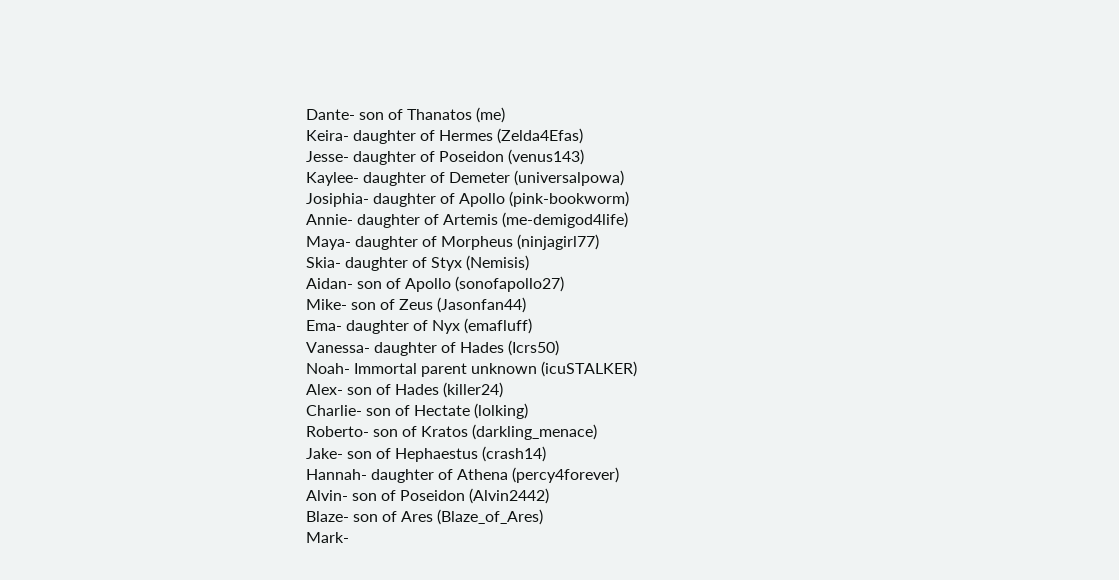Dante- son of Thanatos (me)
Keira- daughter of Hermes (Zelda4Efas)
Jesse- daughter of Poseidon (venus143)
Kaylee- daughter of Demeter (universalpowa)
Josiphia- daughter of Apollo (pink-bookworm)
Annie- daughter of Artemis (me-demigod4life)
Maya- daughter of Morpheus (ninjagirl77)
Skia- daughter of Styx (Nemisis)
Aidan- son of Apollo (sonofapollo27)
Mike- son of Zeus (Jasonfan44)
Ema- daughter of Nyx (emafluff)
Vanessa- daughter of Hades (Icrs50)
Noah- Immortal parent unknown (icuSTALKER)
Alex- son of Hades (killer24)
Charlie- son of Hectate (lolking)
Roberto- son of Kratos (darkling_menace)
Jake- son of Hephaestus (crash14)
Hannah- daughter of Athena (percy4forever)
Alvin- son of Poseidon (Alvin2442)
Blaze- son of Ares (Blaze_of_Ares)
Mark-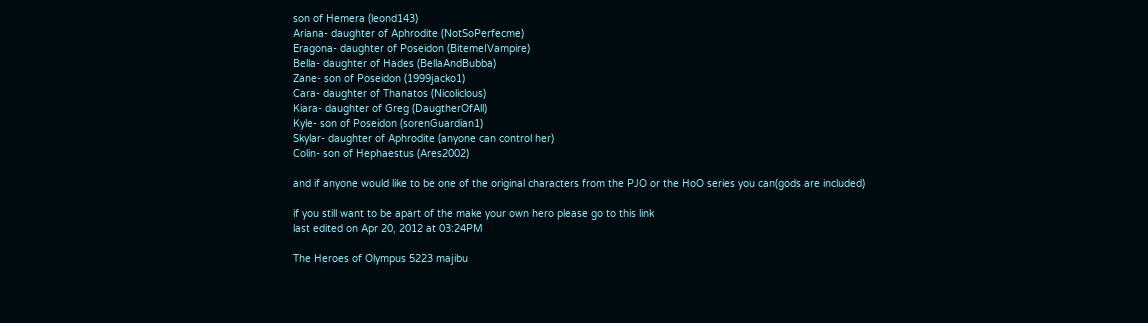son of Hemera (leond143)
Ariana- daughter of Aphrodite (NotSoPerfecme)
Eragona- daughter of Poseidon (BitemeIVampire)
Bella- daughter of Hades (BellaAndBubba)
Zane- son of Poseidon (1999jacko1)
Cara- daughter of Thanatos (Nicoliclous)
Kiara- daughter of Greg (DaugtherOfAll)
Kyle- son of Poseidon (sorenGuardian1)
Skylar- daughter of Aphrodite (anyone can control her)
Colin- son of Hephaestus (Ares2002)

and if anyone would like to be one of the original characters from the PJO or the HoO series you can(gods are included)

if you still want to be apart of the make your own hero please go to this link
last edited on Apr 20, 2012 at 03:24PM

The Heroes of Olympus 5223 majibu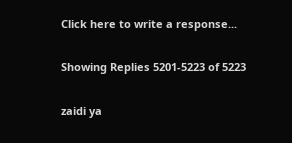Click here to write a response...

Showing Replies 5201-5223 of 5223

zaidi ya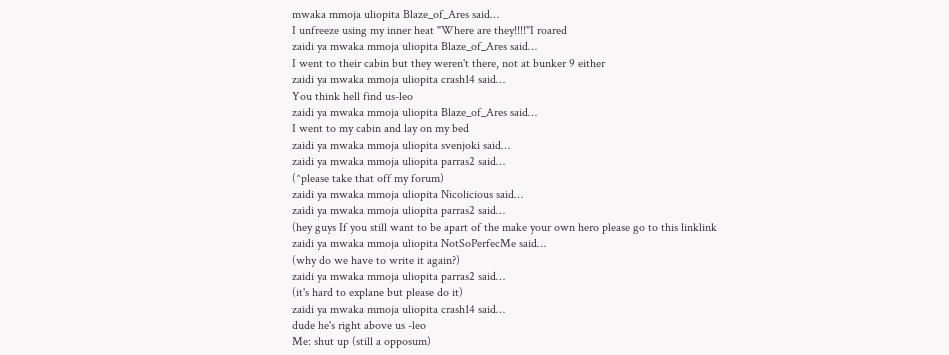mwaka mmoja uliopita Blaze_of_Ares said…
I unfreeze using my inner heat "Where are they!!!!"I roared
zaidi ya mwaka mmoja uliopita Blaze_of_Ares said…
I went to their cabin but they weren't there, not at bunker 9 either
zaidi ya mwaka mmoja uliopita crash14 said…
You think hell find us-leo
zaidi ya mwaka mmoja uliopita Blaze_of_Ares said…
I went to my cabin and lay on my bed
zaidi ya mwaka mmoja uliopita svenjoki said…
zaidi ya mwaka mmoja uliopita parras2 said…
(^please take that off my forum)
zaidi ya mwaka mmoja uliopita Nicolicious said…
zaidi ya mwaka mmoja uliopita parras2 said…
(hey guys If you still want to be apart of the make your own hero please go to this linklink
zaidi ya mwaka mmoja uliopita NotSoPerfecMe said…
(why do we have to write it again?)
zaidi ya mwaka mmoja uliopita parras2 said…
(it's hard to explane but please do it)
zaidi ya mwaka mmoja uliopita crash14 said…
dude he's right above us -leo
Me: shut up (still a opposum)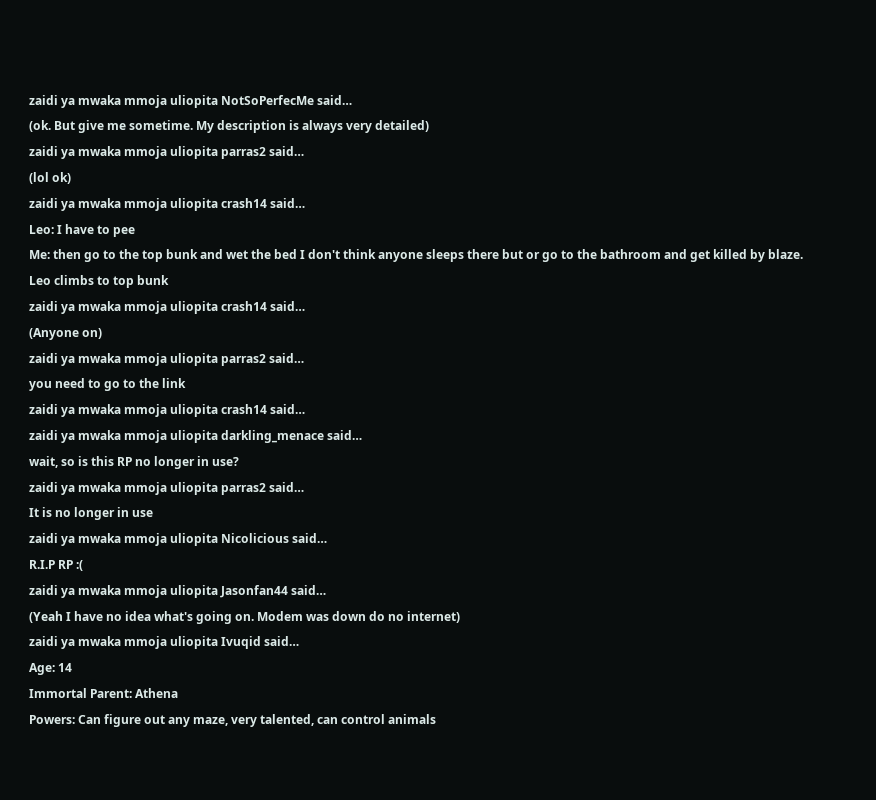zaidi ya mwaka mmoja uliopita NotSoPerfecMe said…
(ok. But give me sometime. My description is always very detailed)
zaidi ya mwaka mmoja uliopita parras2 said…
(lol ok)
zaidi ya mwaka mmoja uliopita crash14 said…
Leo: I have to pee
Me: then go to the top bunk and wet the bed I don't think anyone sleeps there but or go to the bathroom and get killed by blaze.
Leo climbs to top bunk
zaidi ya mwaka mmoja uliopita crash14 said…
(Anyone on)
zaidi ya mwaka mmoja uliopita parras2 said…
you need to go to the link
zaidi ya mwaka mmoja uliopita crash14 said…
zaidi ya mwaka mmoja uliopita darkling_menace said…
wait, so is this RP no longer in use?
zaidi ya mwaka mmoja uliopita parras2 said…
It is no longer in use
zaidi ya mwaka mmoja uliopita Nicolicious said…
R.I.P RP :(
zaidi ya mwaka mmoja uliopita Jasonfan44 said…
(Yeah I have no idea what's going on. Modem was down do no internet)
zaidi ya mwaka mmoja uliopita Ivuqid said…
Age: 14
Immortal Parent: Athena
Powers: Can figure out any maze, very talented, can control animals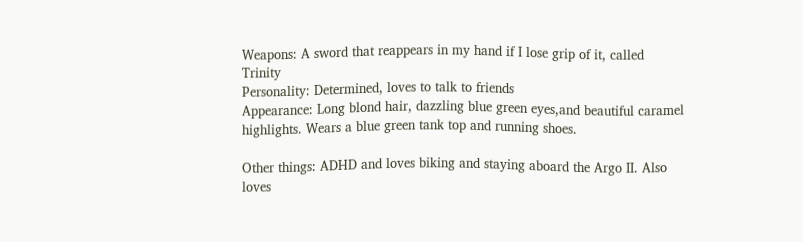Weapons: A sword that reappears in my hand if I lose grip of it, called Trinity
Personality: Determined, loves to talk to friends
Appearance: Long blond hair, dazzling blue green eyes,and beautiful caramel highlights. Wears a blue green tank top and running shoes.

Other things: ADHD and loves biking and staying aboard the Argo II. Also loves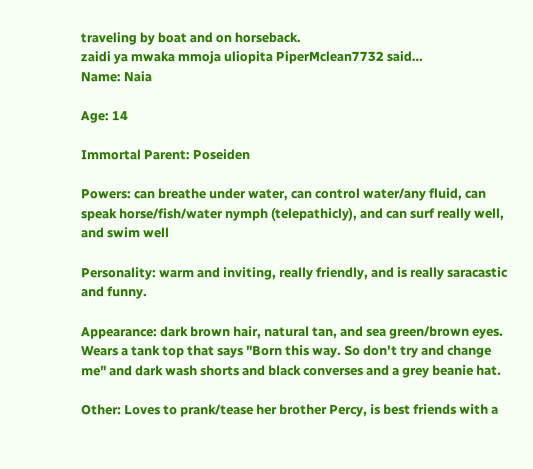traveling by boat and on horseback.
zaidi ya mwaka mmoja uliopita PiperMclean7732 said…
Name: Naia

Age: 14

Immortal Parent: Poseiden

Powers: can breathe under water, can control water/any fluid, can speak horse/fish/water nymph (telepathicly), and can surf really well, and swim well

Personality: warm and inviting, really friendly, and is really saracastic and funny.

Appearance: dark brown hair, natural tan, and sea green/brown eyes. Wears a tank top that says "Born this way. So don't try and change me" and dark wash shorts and black converses and a grey beanie hat.

Other: Loves to prank/tease her brother Percy, is best friends with a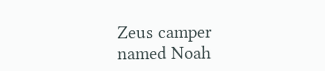Zeus camper named Noah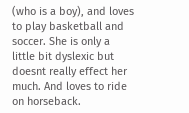(who is a boy), and loves to play basketball and soccer. She is only a little bit dyslexic but doesnt really effect her much. And loves to ride on horseback.